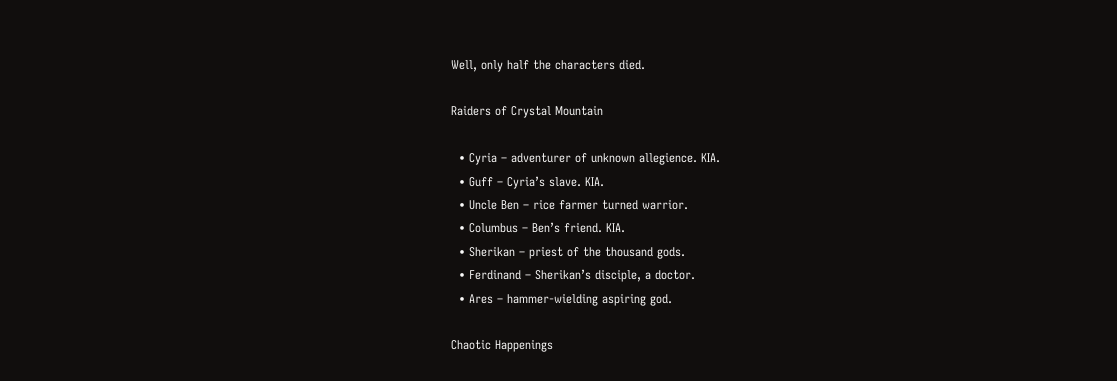Well, only half the characters died.

Raiders of Crystal Mountain

  • Cyria – adventurer of unknown allegience. KIA.
  • Guff – Cyria’s slave. KIA.
  • Uncle Ben – rice farmer turned warrior.
  • Columbus – Ben’s friend. KIA.
  • Sherikan – priest of the thousand gods.
  • Ferdinand – Sherikan’s disciple, a doctor.
  • Ares – hammer-wielding aspiring god.

Chaotic Happenings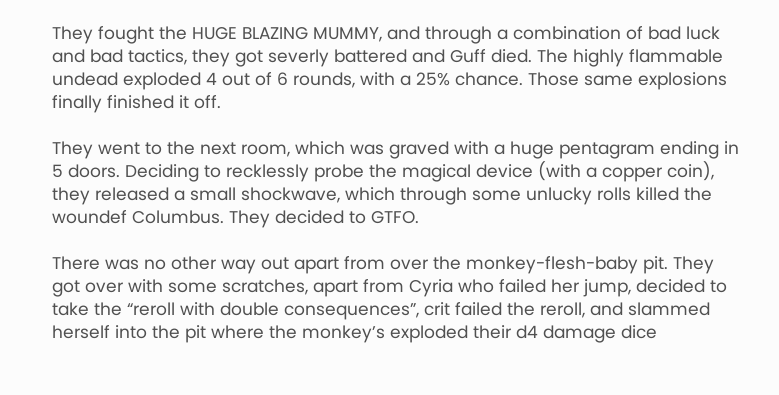They fought the HUGE BLAZING MUMMY, and through a combination of bad luck and bad tactics, they got severly battered and Guff died. The highly flammable undead exploded 4 out of 6 rounds, with a 25% chance. Those same explosions finally finished it off.

They went to the next room, which was graved with a huge pentagram ending in 5 doors. Deciding to recklessly probe the magical device (with a copper coin), they released a small shockwave, which through some unlucky rolls killed the woundef Columbus. They decided to GTFO.

There was no other way out apart from over the monkey-flesh-baby pit. They got over with some scratches, apart from Cyria who failed her jump, decided to take the “reroll with double consequences”, crit failed the reroll, and slammed herself into the pit where the monkey’s exploded their d4 damage dice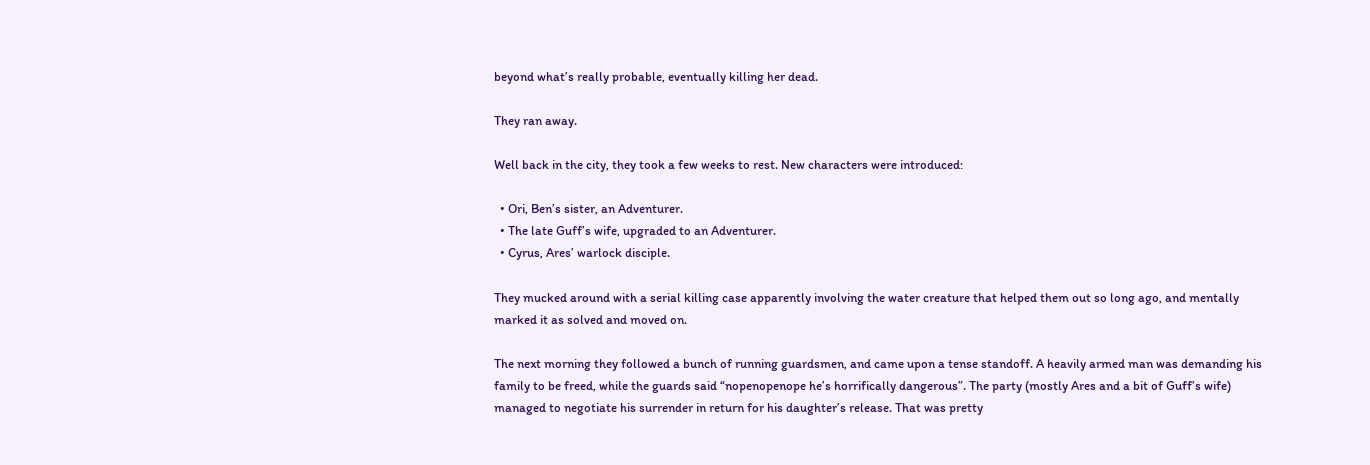beyond what’s really probable, eventually killing her dead.

They ran away.

Well back in the city, they took a few weeks to rest. New characters were introduced:

  • Ori, Ben’s sister, an Adventurer.
  • The late Guff’s wife, upgraded to an Adventurer.
  • Cyrus, Ares’ warlock disciple.

They mucked around with a serial killing case apparently involving the water creature that helped them out so long ago, and mentally marked it as solved and moved on.

The next morning they followed a bunch of running guardsmen, and came upon a tense standoff. A heavily armed man was demanding his family to be freed, while the guards said “nopenopenope he’s horrifically dangerous”. The party (mostly Ares and a bit of Guff’s wife) managed to negotiate his surrender in return for his daughter’s release. That was pretty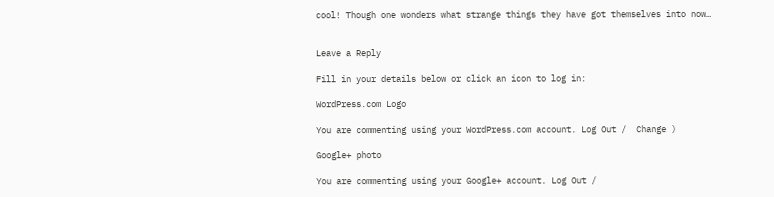cool! Though one wonders what strange things they have got themselves into now…


Leave a Reply

Fill in your details below or click an icon to log in:

WordPress.com Logo

You are commenting using your WordPress.com account. Log Out /  Change )

Google+ photo

You are commenting using your Google+ account. Log Out /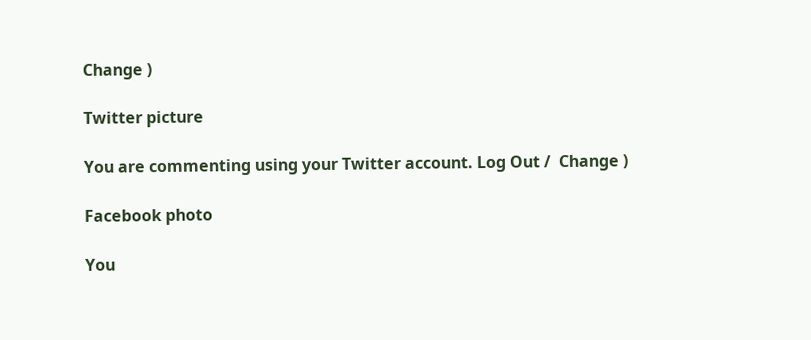Change )

Twitter picture

You are commenting using your Twitter account. Log Out /  Change )

Facebook photo

You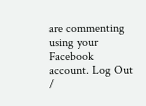are commenting using your Facebook account. Log Out /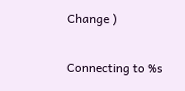Change )

Connecting to %s